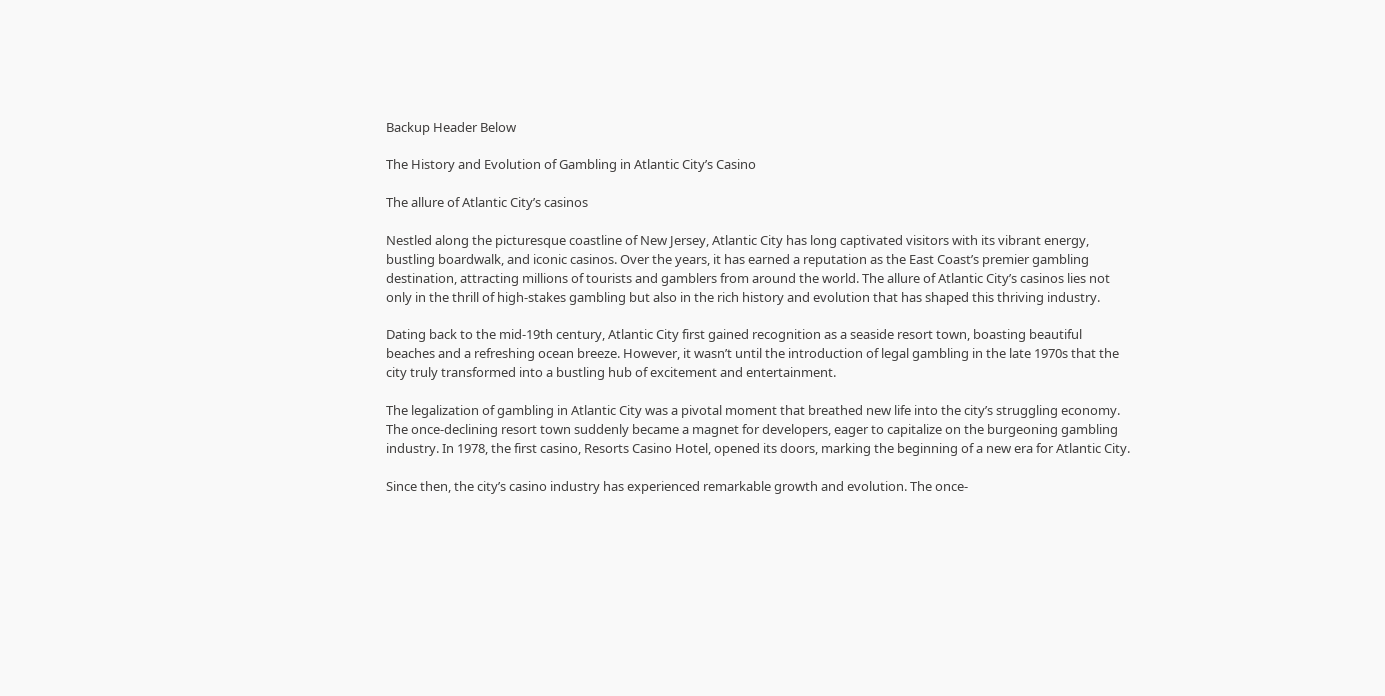Backup Header Below

The History and Evolution of Gambling in Atlantic City’s Casino

The allure of Atlantic City’s casinos

Nestled along the picturesque coastline of New Jersey, Atlantic City has long captivated visitors with its vibrant energy, bustling boardwalk, and iconic casinos. Over the years, it has earned a reputation as the East Coast’s premier gambling destination, attracting millions of tourists and gamblers from around the world. The allure of Atlantic City’s casinos lies not only in the thrill of high-stakes gambling but also in the rich history and evolution that has shaped this thriving industry.

Dating back to the mid-19th century, Atlantic City first gained recognition as a seaside resort town, boasting beautiful beaches and a refreshing ocean breeze. However, it wasn’t until the introduction of legal gambling in the late 1970s that the city truly transformed into a bustling hub of excitement and entertainment.

The legalization of gambling in Atlantic City was a pivotal moment that breathed new life into the city’s struggling economy. The once-declining resort town suddenly became a magnet for developers, eager to capitalize on the burgeoning gambling industry. In 1978, the first casino, Resorts Casino Hotel, opened its doors, marking the beginning of a new era for Atlantic City.

Since then, the city’s casino industry has experienced remarkable growth and evolution. The once-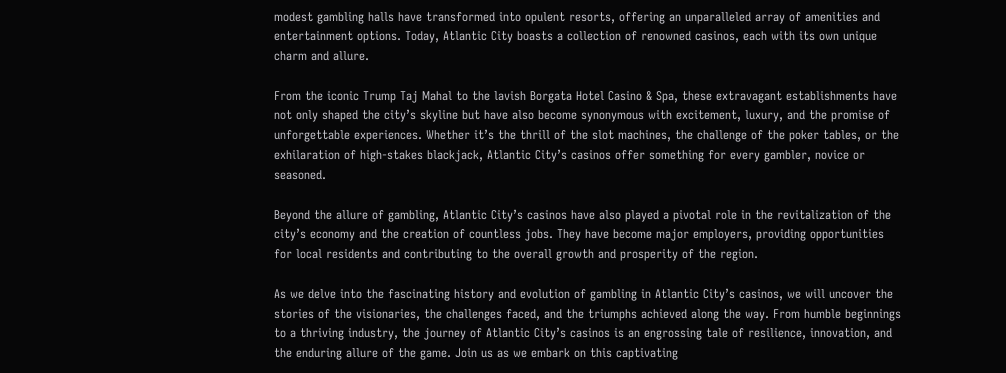modest gambling halls have transformed into opulent resorts, offering an unparalleled array of amenities and entertainment options. Today, Atlantic City boasts a collection of renowned casinos, each with its own unique charm and allure.

From the iconic Trump Taj Mahal to the lavish Borgata Hotel Casino & Spa, these extravagant establishments have not only shaped the city’s skyline but have also become synonymous with excitement, luxury, and the promise of unforgettable experiences. Whether it’s the thrill of the slot machines, the challenge of the poker tables, or the exhilaration of high-stakes blackjack, Atlantic City’s casinos offer something for every gambler, novice or seasoned.

Beyond the allure of gambling, Atlantic City’s casinos have also played a pivotal role in the revitalization of the city’s economy and the creation of countless jobs. They have become major employers, providing opportunities for local residents and contributing to the overall growth and prosperity of the region.

As we delve into the fascinating history and evolution of gambling in Atlantic City’s casinos, we will uncover the stories of the visionaries, the challenges faced, and the triumphs achieved along the way. From humble beginnings to a thriving industry, the journey of Atlantic City’s casinos is an engrossing tale of resilience, innovation, and the enduring allure of the game. Join us as we embark on this captivating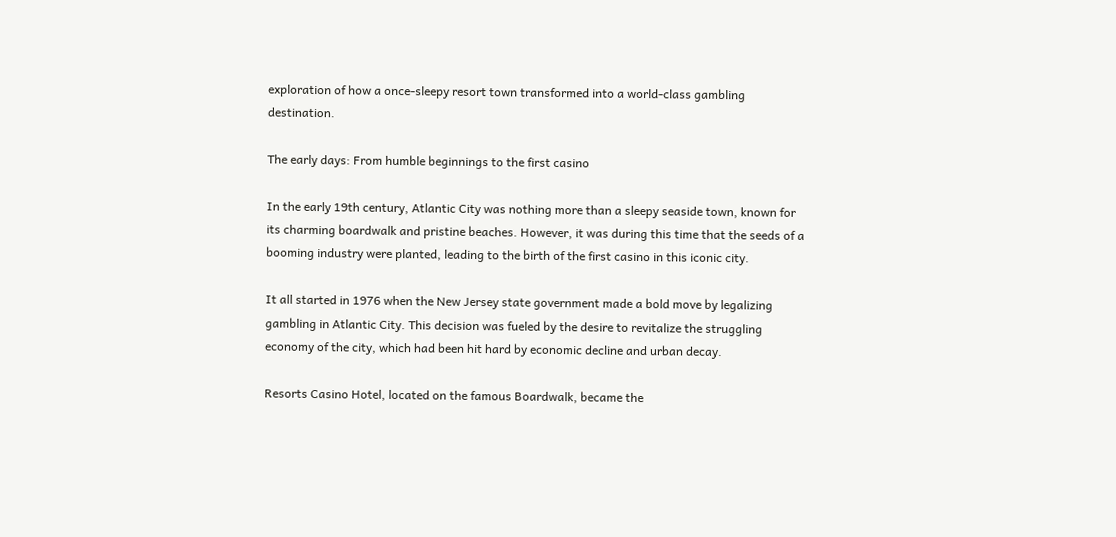exploration of how a once-sleepy resort town transformed into a world-class gambling destination.

The early days: From humble beginnings to the first casino

In the early 19th century, Atlantic City was nothing more than a sleepy seaside town, known for its charming boardwalk and pristine beaches. However, it was during this time that the seeds of a booming industry were planted, leading to the birth of the first casino in this iconic city.

It all started in 1976 when the New Jersey state government made a bold move by legalizing gambling in Atlantic City. This decision was fueled by the desire to revitalize the struggling economy of the city, which had been hit hard by economic decline and urban decay.

Resorts Casino Hotel, located on the famous Boardwalk, became the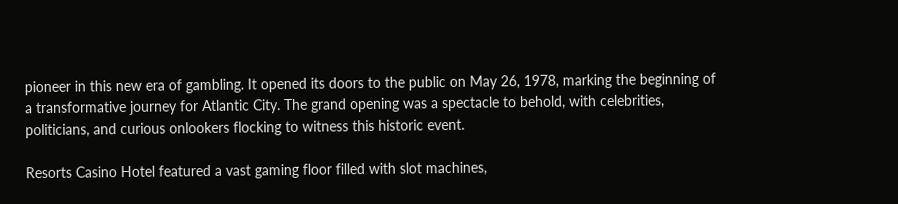pioneer in this new era of gambling. It opened its doors to the public on May 26, 1978, marking the beginning of a transformative journey for Atlantic City. The grand opening was a spectacle to behold, with celebrities, politicians, and curious onlookers flocking to witness this historic event.

Resorts Casino Hotel featured a vast gaming floor filled with slot machines,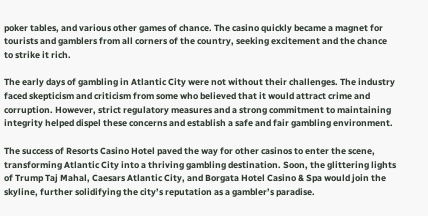poker tables, and various other games of chance. The casino quickly became a magnet for tourists and gamblers from all corners of the country, seeking excitement and the chance to strike it rich.

The early days of gambling in Atlantic City were not without their challenges. The industry faced skepticism and criticism from some who believed that it would attract crime and corruption. However, strict regulatory measures and a strong commitment to maintaining integrity helped dispel these concerns and establish a safe and fair gambling environment.

The success of Resorts Casino Hotel paved the way for other casinos to enter the scene, transforming Atlantic City into a thriving gambling destination. Soon, the glittering lights of Trump Taj Mahal, Caesars Atlantic City, and Borgata Hotel Casino & Spa would join the skyline, further solidifying the city’s reputation as a gambler’s paradise.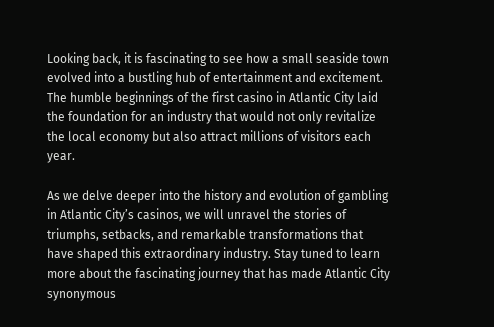Looking back, it is fascinating to see how a small seaside town evolved into a bustling hub of entertainment and excitement. The humble beginnings of the first casino in Atlantic City laid the foundation for an industry that would not only revitalize the local economy but also attract millions of visitors each year.

As we delve deeper into the history and evolution of gambling in Atlantic City’s casinos, we will unravel the stories of triumphs, setbacks, and remarkable transformations that have shaped this extraordinary industry. Stay tuned to learn more about the fascinating journey that has made Atlantic City synonymous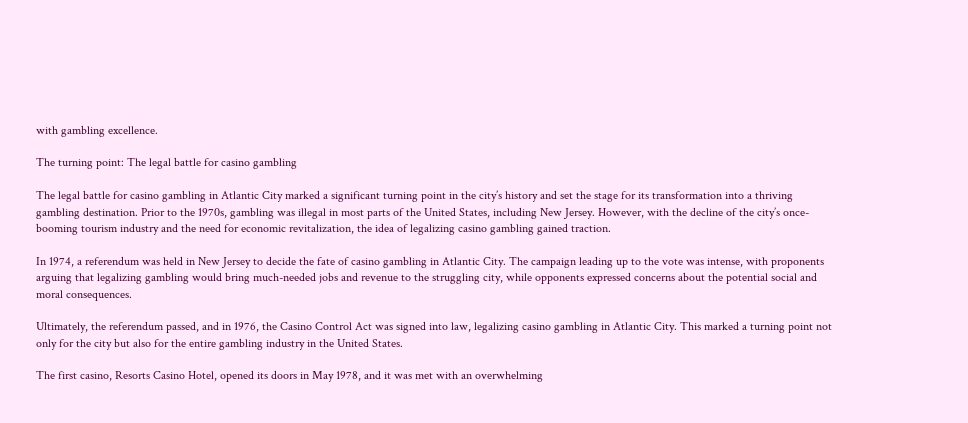with gambling excellence.

The turning point: The legal battle for casino gambling

The legal battle for casino gambling in Atlantic City marked a significant turning point in the city’s history and set the stage for its transformation into a thriving gambling destination. Prior to the 1970s, gambling was illegal in most parts of the United States, including New Jersey. However, with the decline of the city’s once-booming tourism industry and the need for economic revitalization, the idea of legalizing casino gambling gained traction.

In 1974, a referendum was held in New Jersey to decide the fate of casino gambling in Atlantic City. The campaign leading up to the vote was intense, with proponents arguing that legalizing gambling would bring much-needed jobs and revenue to the struggling city, while opponents expressed concerns about the potential social and moral consequences.

Ultimately, the referendum passed, and in 1976, the Casino Control Act was signed into law, legalizing casino gambling in Atlantic City. This marked a turning point not only for the city but also for the entire gambling industry in the United States.

The first casino, Resorts Casino Hotel, opened its doors in May 1978, and it was met with an overwhelming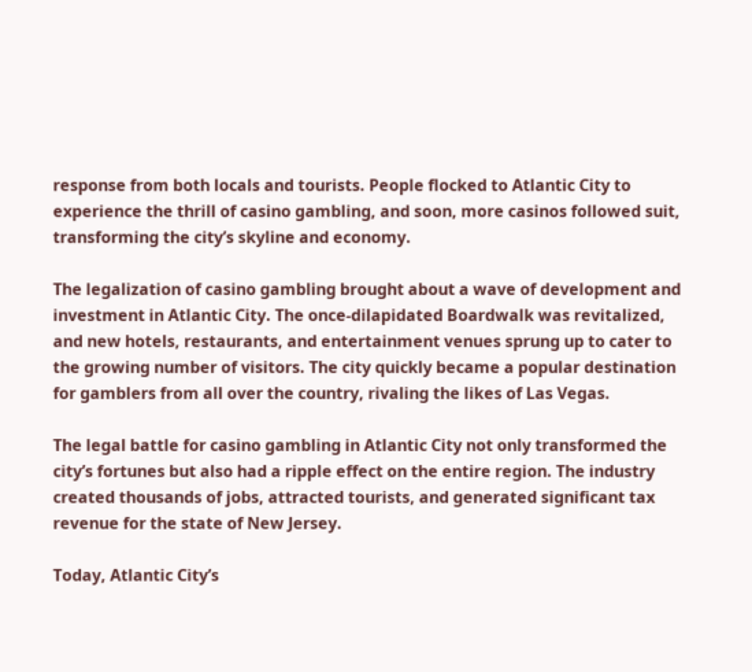response from both locals and tourists. People flocked to Atlantic City to experience the thrill of casino gambling, and soon, more casinos followed suit, transforming the city’s skyline and economy.

The legalization of casino gambling brought about a wave of development and investment in Atlantic City. The once-dilapidated Boardwalk was revitalized, and new hotels, restaurants, and entertainment venues sprung up to cater to the growing number of visitors. The city quickly became a popular destination for gamblers from all over the country, rivaling the likes of Las Vegas.

The legal battle for casino gambling in Atlantic City not only transformed the city’s fortunes but also had a ripple effect on the entire region. The industry created thousands of jobs, attracted tourists, and generated significant tax revenue for the state of New Jersey.

Today, Atlantic City’s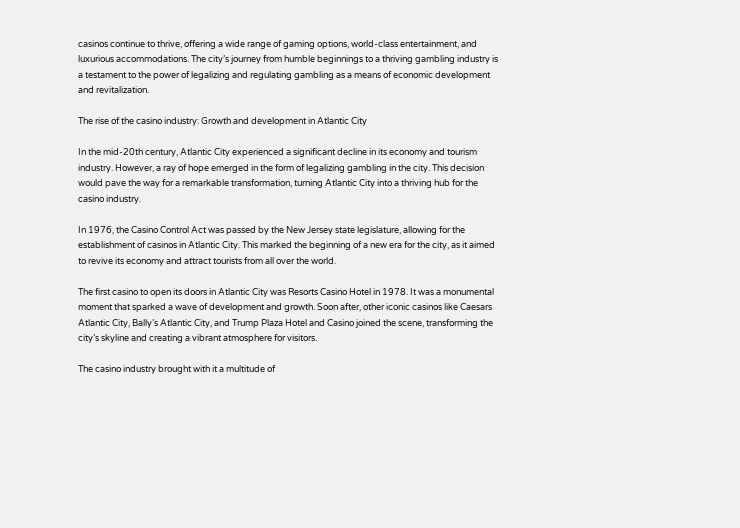casinos continue to thrive, offering a wide range of gaming options, world-class entertainment, and luxurious accommodations. The city’s journey from humble beginnings to a thriving gambling industry is a testament to the power of legalizing and regulating gambling as a means of economic development and revitalization.

The rise of the casino industry: Growth and development in Atlantic City

In the mid-20th century, Atlantic City experienced a significant decline in its economy and tourism industry. However, a ray of hope emerged in the form of legalizing gambling in the city. This decision would pave the way for a remarkable transformation, turning Atlantic City into a thriving hub for the casino industry.

In 1976, the Casino Control Act was passed by the New Jersey state legislature, allowing for the establishment of casinos in Atlantic City. This marked the beginning of a new era for the city, as it aimed to revive its economy and attract tourists from all over the world.

The first casino to open its doors in Atlantic City was Resorts Casino Hotel in 1978. It was a monumental moment that sparked a wave of development and growth. Soon after, other iconic casinos like Caesars Atlantic City, Bally’s Atlantic City, and Trump Plaza Hotel and Casino joined the scene, transforming the city’s skyline and creating a vibrant atmosphere for visitors.

The casino industry brought with it a multitude of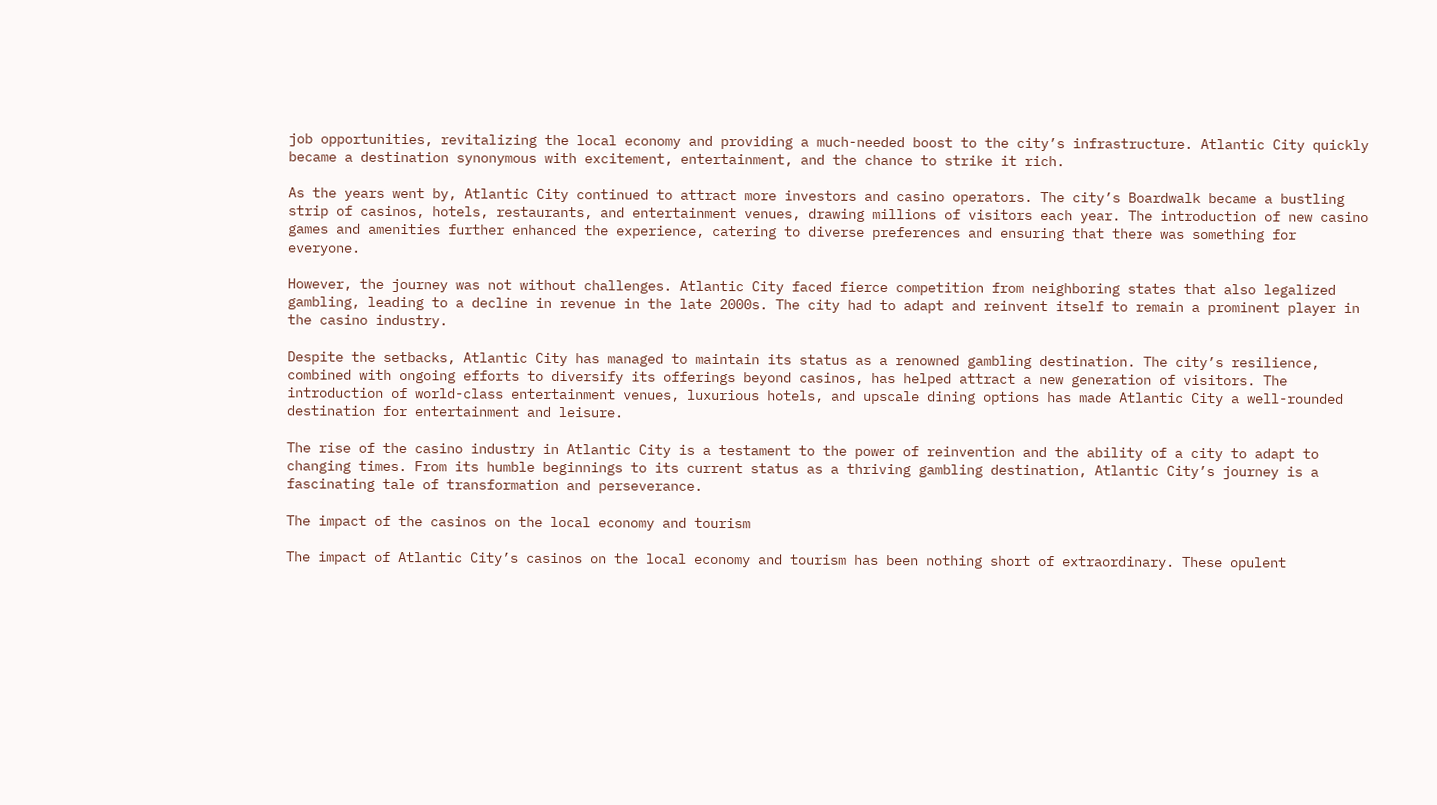job opportunities, revitalizing the local economy and providing a much-needed boost to the city’s infrastructure. Atlantic City quickly became a destination synonymous with excitement, entertainment, and the chance to strike it rich.

As the years went by, Atlantic City continued to attract more investors and casino operators. The city’s Boardwalk became a bustling strip of casinos, hotels, restaurants, and entertainment venues, drawing millions of visitors each year. The introduction of new casino games and amenities further enhanced the experience, catering to diverse preferences and ensuring that there was something for everyone.

However, the journey was not without challenges. Atlantic City faced fierce competition from neighboring states that also legalized gambling, leading to a decline in revenue in the late 2000s. The city had to adapt and reinvent itself to remain a prominent player in the casino industry.

Despite the setbacks, Atlantic City has managed to maintain its status as a renowned gambling destination. The city’s resilience, combined with ongoing efforts to diversify its offerings beyond casinos, has helped attract a new generation of visitors. The introduction of world-class entertainment venues, luxurious hotels, and upscale dining options has made Atlantic City a well-rounded destination for entertainment and leisure.

The rise of the casino industry in Atlantic City is a testament to the power of reinvention and the ability of a city to adapt to changing times. From its humble beginnings to its current status as a thriving gambling destination, Atlantic City’s journey is a fascinating tale of transformation and perseverance.

The impact of the casinos on the local economy and tourism

The impact of Atlantic City’s casinos on the local economy and tourism has been nothing short of extraordinary. These opulent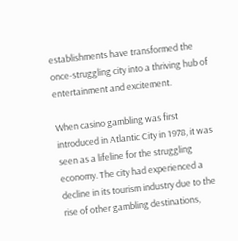establishments have transformed the once-struggling city into a thriving hub of entertainment and excitement.

When casino gambling was first introduced in Atlantic City in 1978, it was seen as a lifeline for the struggling economy. The city had experienced a decline in its tourism industry due to the rise of other gambling destinations,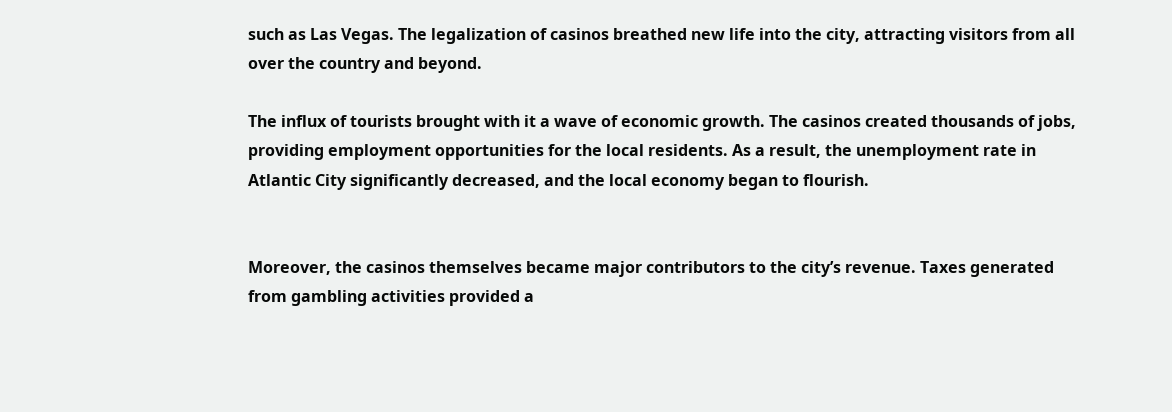such as Las Vegas. The legalization of casinos breathed new life into the city, attracting visitors from all over the country and beyond.

The influx of tourists brought with it a wave of economic growth. The casinos created thousands of jobs, providing employment opportunities for the local residents. As a result, the unemployment rate in Atlantic City significantly decreased, and the local economy began to flourish.


Moreover, the casinos themselves became major contributors to the city’s revenue. Taxes generated from gambling activities provided a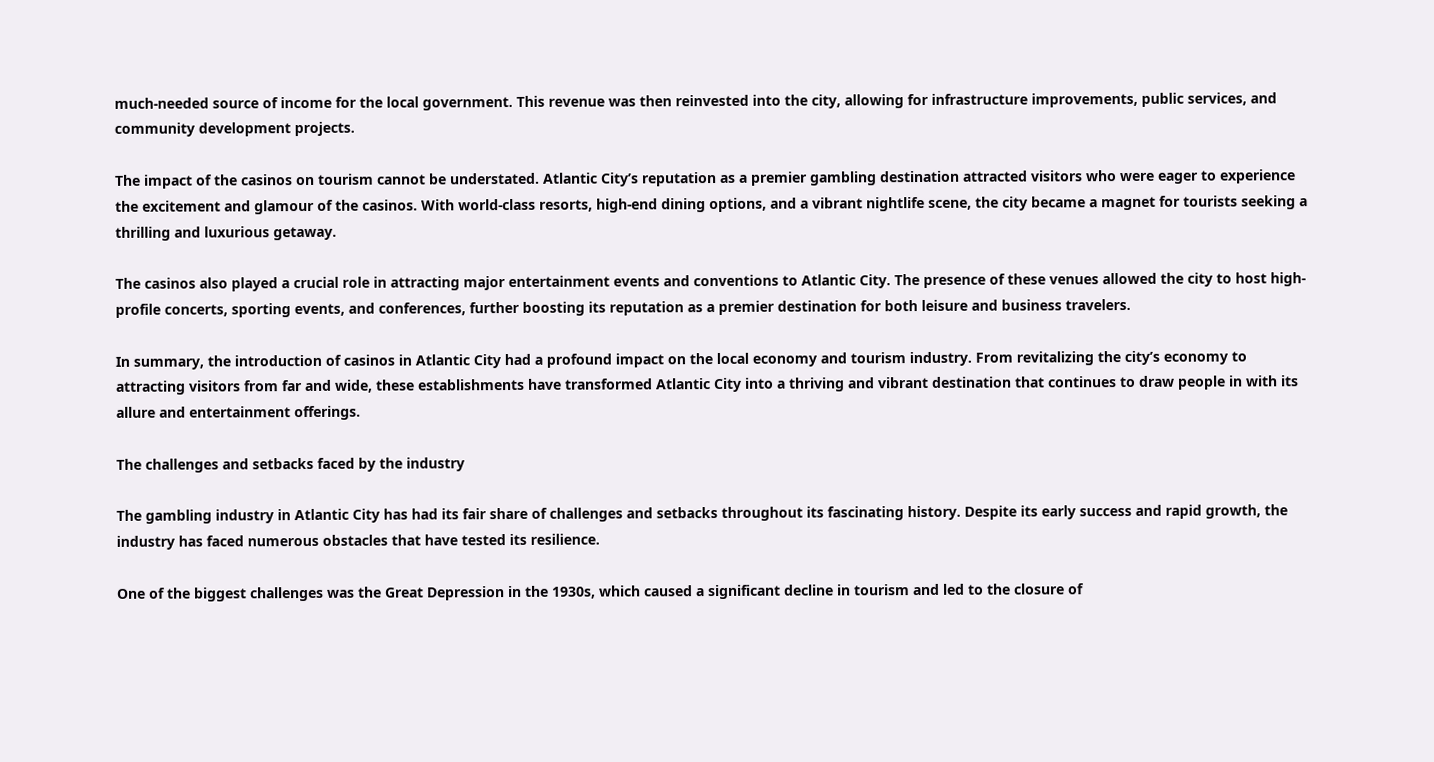much-needed source of income for the local government. This revenue was then reinvested into the city, allowing for infrastructure improvements, public services, and community development projects.

The impact of the casinos on tourism cannot be understated. Atlantic City’s reputation as a premier gambling destination attracted visitors who were eager to experience the excitement and glamour of the casinos. With world-class resorts, high-end dining options, and a vibrant nightlife scene, the city became a magnet for tourists seeking a thrilling and luxurious getaway.

The casinos also played a crucial role in attracting major entertainment events and conventions to Atlantic City. The presence of these venues allowed the city to host high-profile concerts, sporting events, and conferences, further boosting its reputation as a premier destination for both leisure and business travelers.

In summary, the introduction of casinos in Atlantic City had a profound impact on the local economy and tourism industry. From revitalizing the city’s economy to attracting visitors from far and wide, these establishments have transformed Atlantic City into a thriving and vibrant destination that continues to draw people in with its allure and entertainment offerings.

The challenges and setbacks faced by the industry

The gambling industry in Atlantic City has had its fair share of challenges and setbacks throughout its fascinating history. Despite its early success and rapid growth, the industry has faced numerous obstacles that have tested its resilience.

One of the biggest challenges was the Great Depression in the 1930s, which caused a significant decline in tourism and led to the closure of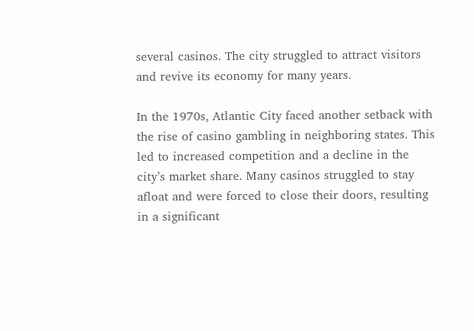several casinos. The city struggled to attract visitors and revive its economy for many years.

In the 1970s, Atlantic City faced another setback with the rise of casino gambling in neighboring states. This led to increased competition and a decline in the city’s market share. Many casinos struggled to stay afloat and were forced to close their doors, resulting in a significant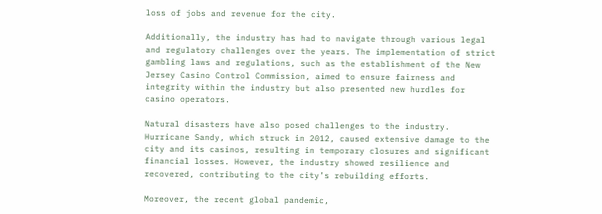loss of jobs and revenue for the city.

Additionally, the industry has had to navigate through various legal and regulatory challenges over the years. The implementation of strict gambling laws and regulations, such as the establishment of the New Jersey Casino Control Commission, aimed to ensure fairness and integrity within the industry but also presented new hurdles for casino operators.

Natural disasters have also posed challenges to the industry. Hurricane Sandy, which struck in 2012, caused extensive damage to the city and its casinos, resulting in temporary closures and significant financial losses. However, the industry showed resilience and recovered, contributing to the city’s rebuilding efforts.

Moreover, the recent global pandemic,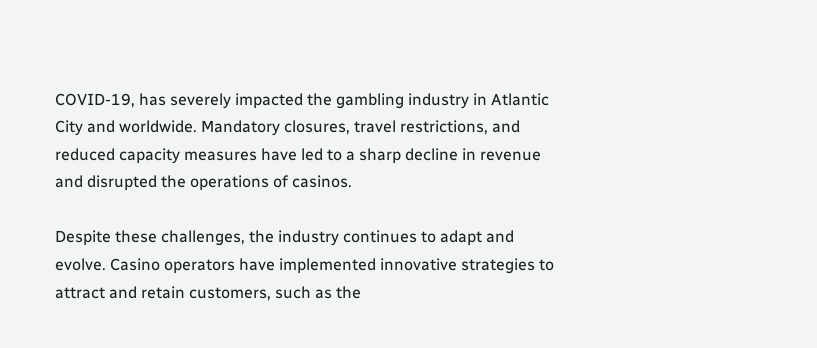COVID-19, has severely impacted the gambling industry in Atlantic City and worldwide. Mandatory closures, travel restrictions, and reduced capacity measures have led to a sharp decline in revenue and disrupted the operations of casinos.

Despite these challenges, the industry continues to adapt and evolve. Casino operators have implemented innovative strategies to attract and retain customers, such as the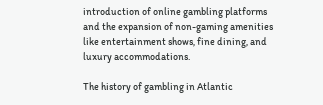introduction of online gambling platforms and the expansion of non-gaming amenities like entertainment shows, fine dining, and luxury accommodations.

The history of gambling in Atlantic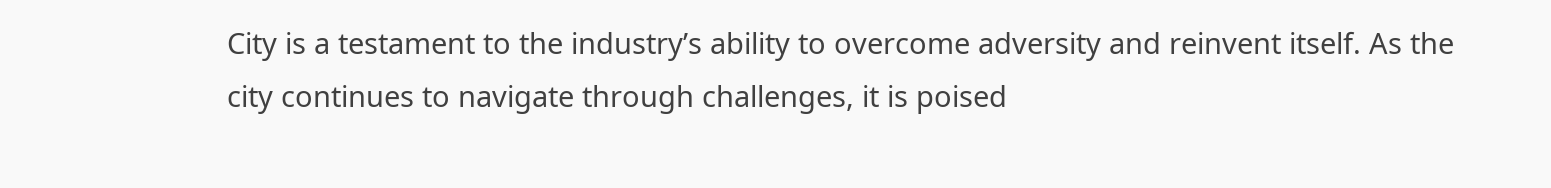City is a testament to the industry’s ability to overcome adversity and reinvent itself. As the city continues to navigate through challenges, it is poised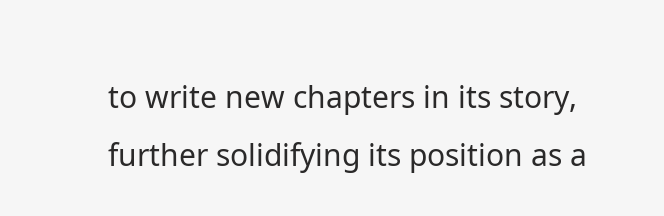to write new chapters in its story, further solidifying its position as a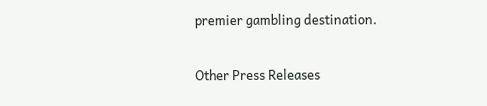premier gambling destination.

Other Press Releases